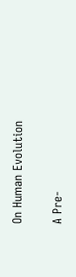On Human Evolution

A Pre-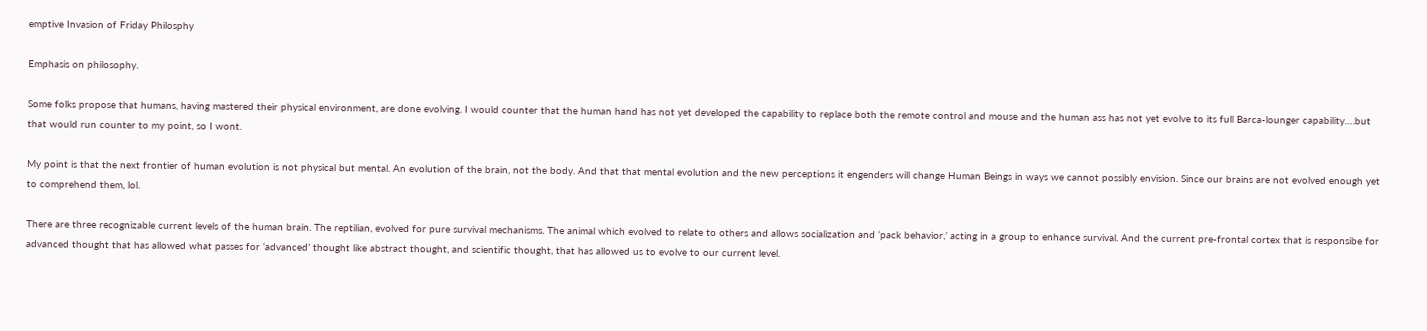emptive Invasion of Friday Philosphy

Emphasis on philosophy.

Some folks propose that humans, having mastered their physical environment, are done evolving. I would counter that the human hand has not yet developed the capability to replace both the remote control and mouse and the human ass has not yet evolve to its full Barca-lounger capability….but that would run counter to my point, so I wont.

My point is that the next frontier of human evolution is not physical but mental. An evolution of the brain, not the body. And that that mental evolution and the new perceptions it engenders will change Human Beings in ways we cannot possibly envision. Since our brains are not evolved enough yet to comprehend them, lol.

There are three recognizable current levels of the human brain. The reptilian, evolved for pure survival mechanisms. The animal which evolved to relate to others and allows socialization and ‘pack behavior,’ acting in a group to enhance survival. And the current pre-frontal cortex that is responsibe for advanced thought that has allowed what passes for ‘advanced’ thought like abstract thought, and scientific thought, that has allowed us to evolve to our current level.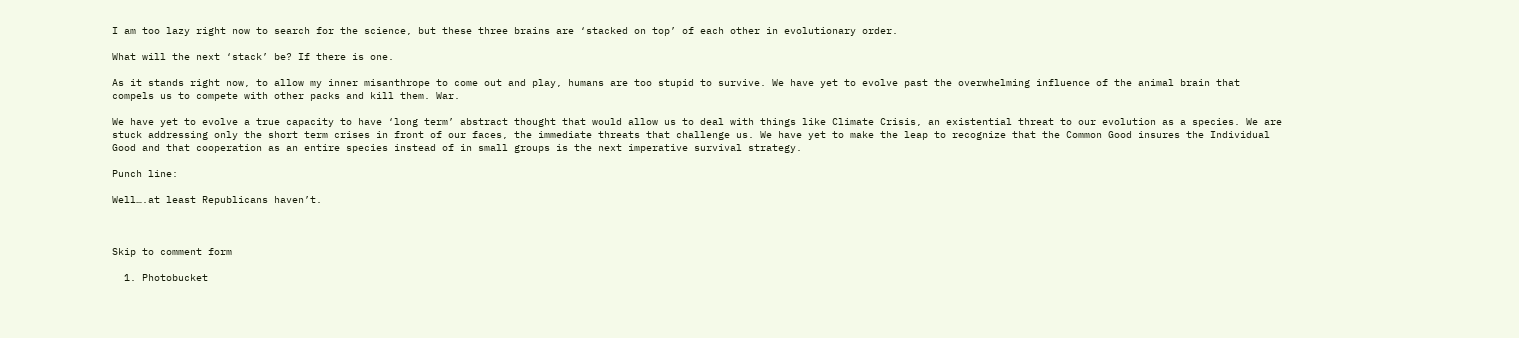I am too lazy right now to search for the science, but these three brains are ‘stacked on top’ of each other in evolutionary order.

What will the next ‘stack’ be? If there is one.

As it stands right now, to allow my inner misanthrope to come out and play, humans are too stupid to survive. We have yet to evolve past the overwhelming influence of the animal brain that compels us to compete with other packs and kill them. War.

We have yet to evolve a true capacity to have ‘long term’ abstract thought that would allow us to deal with things like Climate Crisis, an existential threat to our evolution as a species. We are stuck addressing only the short term crises in front of our faces, the immediate threats that challenge us. We have yet to make the leap to recognize that the Common Good insures the Individual Good and that cooperation as an entire species instead of in small groups is the next imperative survival strategy.

Punch line:

Well….at least Republicans haven’t.



Skip to comment form

  1. Photobucket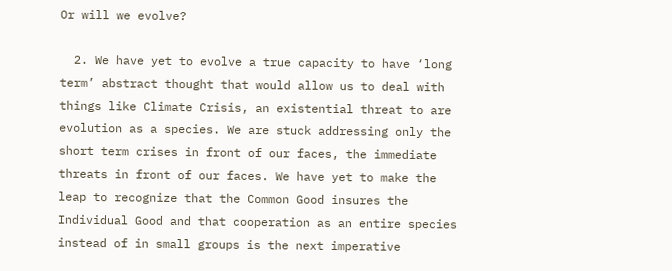Or will we evolve?

  2. We have yet to evolve a true capacity to have ‘long term’ abstract thought that would allow us to deal with things like Climate Crisis, an existential threat to are evolution as a species. We are stuck addressing only the short term crises in front of our faces, the immediate threats in front of our faces. We have yet to make the leap to recognize that the Common Good insures the Individual Good and that cooperation as an entire species instead of in small groups is the next imperative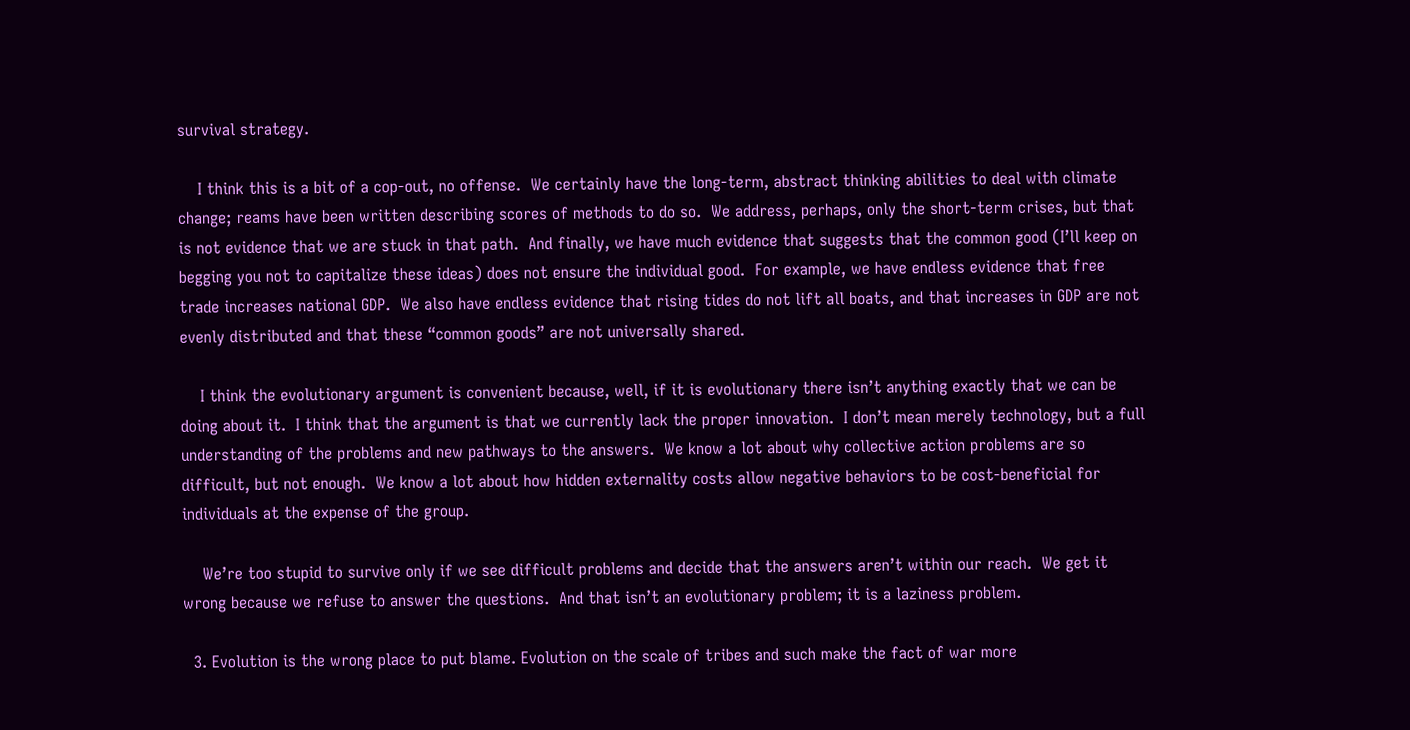survival strategy.

    I think this is a bit of a cop-out, no offense.  We certainly have the long-term, abstract thinking abilities to deal with climate change; reams have been written describing scores of methods to do so.  We address, perhaps, only the short-term crises, but that is not evidence that we are stuck in that path.  And finally, we have much evidence that suggests that the common good (I’ll keep on begging you not to capitalize these ideas) does not ensure the individual good.  For example, we have endless evidence that free trade increases national GDP.  We also have endless evidence that rising tides do not lift all boats, and that increases in GDP are not evenly distributed and that these “common goods” are not universally shared.

    I think the evolutionary argument is convenient because, well, if it is evolutionary there isn’t anything exactly that we can be doing about it.  I think that the argument is that we currently lack the proper innovation.  I don’t mean merely technology, but a full understanding of the problems and new pathways to the answers.  We know a lot about why collective action problems are so difficult, but not enough.  We know a lot about how hidden externality costs allow negative behaviors to be cost-beneficial for individuals at the expense of the group.

    We’re too stupid to survive only if we see difficult problems and decide that the answers aren’t within our reach.  We get it wrong because we refuse to answer the questions.  And that isn’t an evolutionary problem; it is a laziness problem.

  3. Evolution is the wrong place to put blame. Evolution on the scale of tribes and such make the fact of war more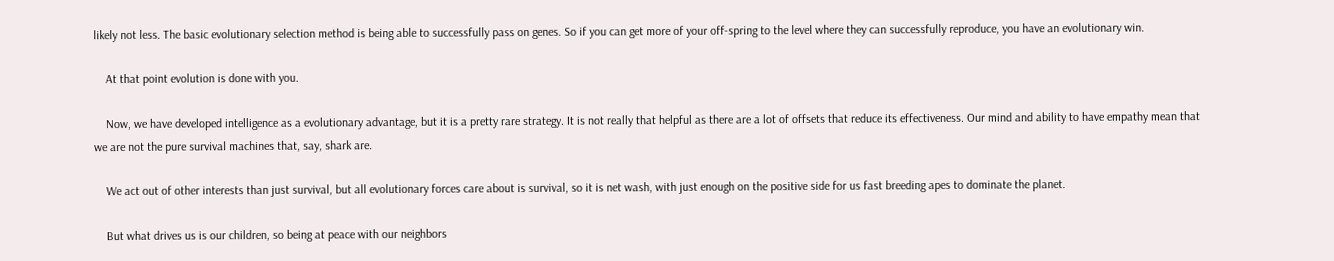likely not less. The basic evolutionary selection method is being able to successfully pass on genes. So if you can get more of your off-spring to the level where they can successfully reproduce, you have an evolutionary win.

    At that point evolution is done with you.

    Now, we have developed intelligence as a evolutionary advantage, but it is a pretty rare strategy. It is not really that helpful as there are a lot of offsets that reduce its effectiveness. Our mind and ability to have empathy mean that we are not the pure survival machines that, say, shark are.

    We act out of other interests than just survival, but all evolutionary forces care about is survival, so it is net wash, with just enough on the positive side for us fast breeding apes to dominate the planet.

    But what drives us is our children, so being at peace with our neighbors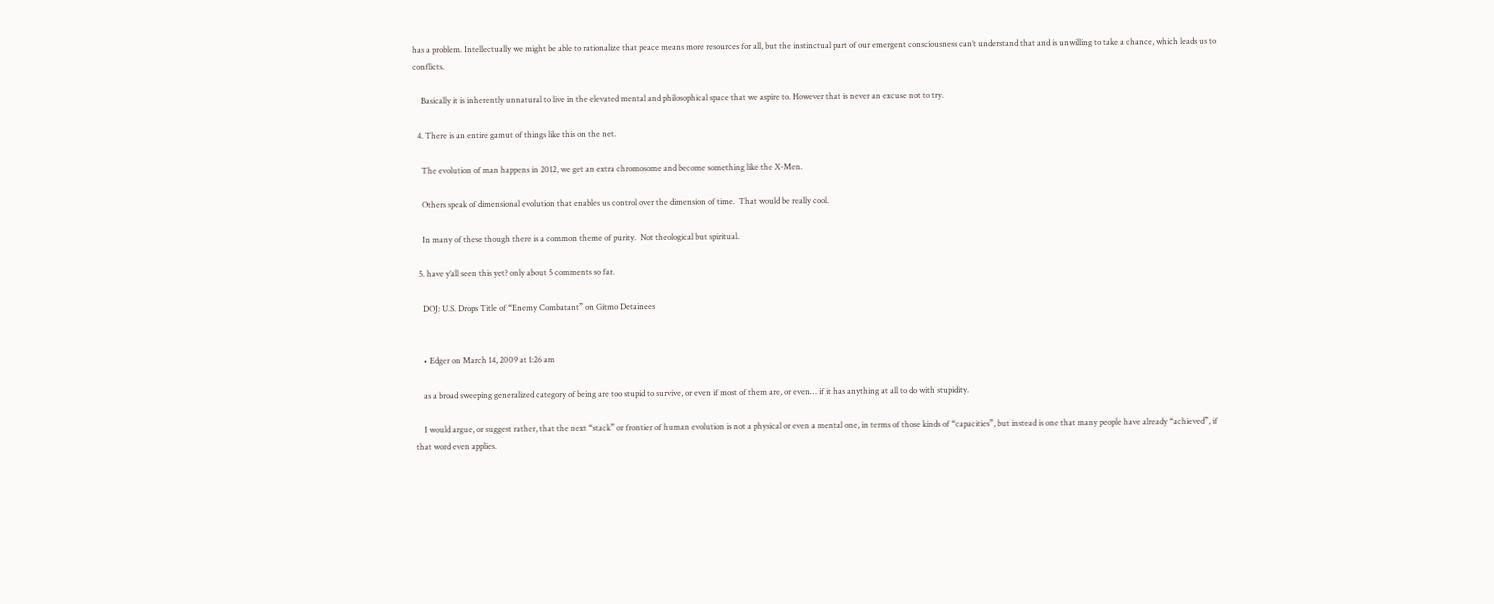has a problem. Intellectually we might be able to rationalize that peace means more resources for all, but the instinctual part of our emergent consciousness can’t understand that and is unwilling to take a chance, which leads us to conflicts.

    Basically it is inherently unnatural to live in the elevated mental and philosophical space that we aspire to. However that is never an excuse not to try.

  4. There is an entire gamut of things like this on the net.

    The evolution of man happens in 2012, we get an extra chromosome and become something like the X-Men.

    Others speak of dimensional evolution that enables us control over the dimension of time.  That would be really cool.

    In many of these though there is a common theme of purity.  Not theological but spiritual.

  5. have y’all seen this yet? only about 5 comments so far.

    DOJ: U.S. Drops Title of “Enemy Combatant” on Gitmo Detainees


    • Edger on March 14, 2009 at 1:26 am

    as a broad sweeping generalized category of being are too stupid to survive, or even if most of them are, or even… if it has anything at all to do with stupidity.

    I would argue, or suggest rather, that the next “stack” or frontier of human evolution is not a physical or even a mental one, in terms of those kinds of “capacities”, but instead is one that many people have already “achieved”, if that word even applies.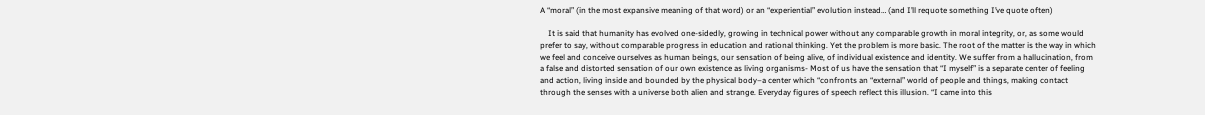A “moral” (in the most expansive meaning of that word) or an “experiential” evolution instead… (and I’ll requote something I’ve quote often)

    It is said that humanity has evolved one-sidedly, growing in technical power without any comparable growth in moral integrity, or, as some would prefer to say, without comparable progress in education and rational thinking. Yet the problem is more basic. The root of the matter is the way in which we feel and conceive ourselves as human beings, our sensation of being alive, of individual existence and identity. We suffer from a hallucination, from a false and distorted sensation of our own existence as living organisms- Most of us have the sensation that “I myself” is a separate center of feeling and action, living inside and bounded by the physical body–a center which “confronts an “external” world of people and things, making contact through the senses with a universe both alien and strange. Everyday figures of speech reflect this illusion. “I came into this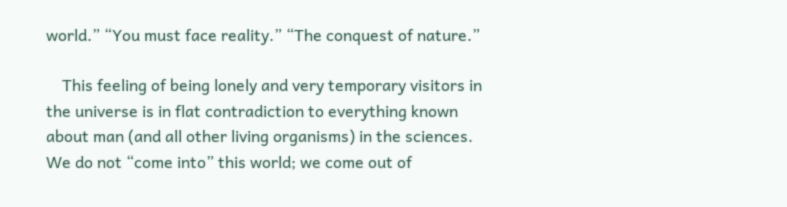world.” “You must face reality.” “The conquest of nature.”

    This feeling of being lonely and very temporary visitors in the universe is in flat contradiction to everything known about man (and all other living organisms) in the sciences. We do not “come into” this world; we come out of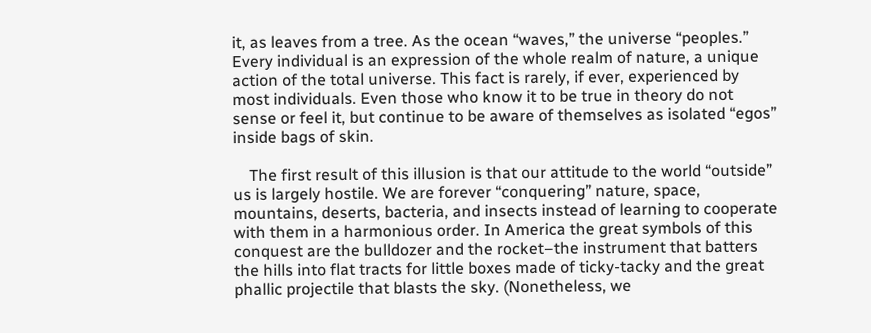it, as leaves from a tree. As the ocean “waves,” the universe “peoples.” Every individual is an expression of the whole realm of nature, a unique action of the total universe. This fact is rarely, if ever, experienced by most individuals. Even those who know it to be true in theory do not sense or feel it, but continue to be aware of themselves as isolated “egos” inside bags of skin.

    The first result of this illusion is that our attitude to the world “outside” us is largely hostile. We are forever “conquering” nature, space, mountains, deserts, bacteria, and insects instead of learning to cooperate with them in a harmonious order. In America the great symbols of this conquest are the bulldozer and the rocket–the instrument that batters the hills into flat tracts for little boxes made of ticky-tacky and the great phallic projectile that blasts the sky. (Nonetheless, we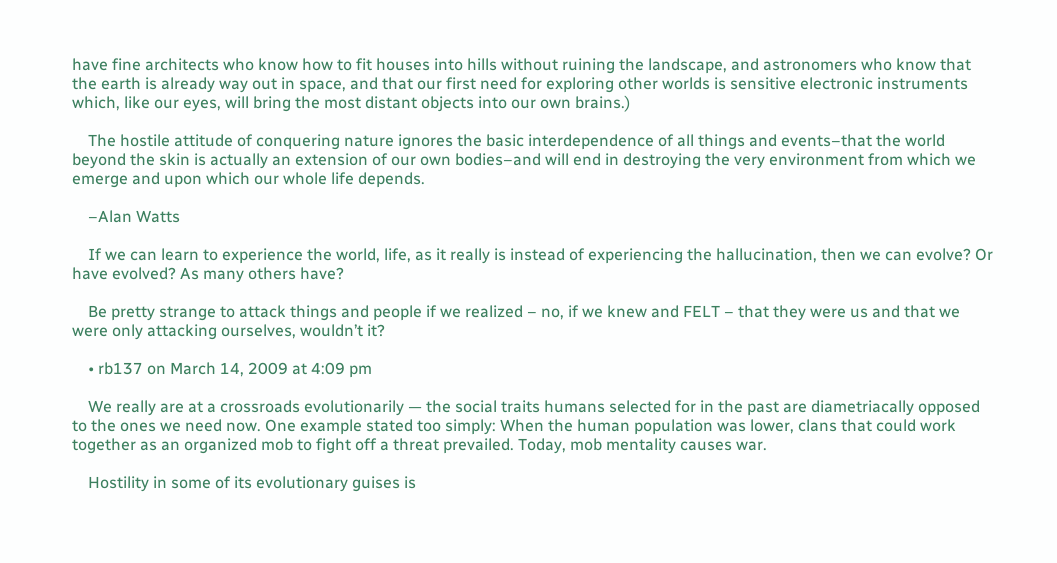have fine architects who know how to fit houses into hills without ruining the landscape, and astronomers who know that the earth is already way out in space, and that our first need for exploring other worlds is sensitive electronic instruments which, like our eyes, will bring the most distant objects into our own brains.)

    The hostile attitude of conquering nature ignores the basic interdependence of all things and events–that the world beyond the skin is actually an extension of our own bodies–and will end in destroying the very environment from which we emerge and upon which our whole life depends.

    –Alan Watts

    If we can learn to experience the world, life, as it really is instead of experiencing the hallucination, then we can evolve? Or have evolved? As many others have?

    Be pretty strange to attack things and people if we realized – no, if we knew and FELT – that they were us and that we were only attacking ourselves, wouldn’t it?

    • rb137 on March 14, 2009 at 4:09 pm

    We really are at a crossroads evolutionarily — the social traits humans selected for in the past are diametriacally opposed to the ones we need now. One example stated too simply: When the human population was lower, clans that could work together as an organized mob to fight off a threat prevailed. Today, mob mentality causes war.

    Hostility in some of its evolutionary guises is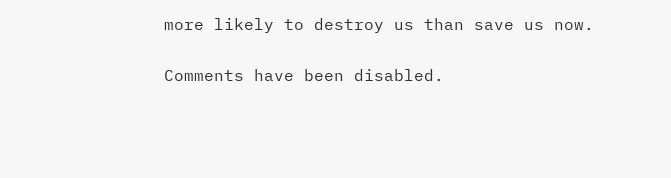more likely to destroy us than save us now.

Comments have been disabled.